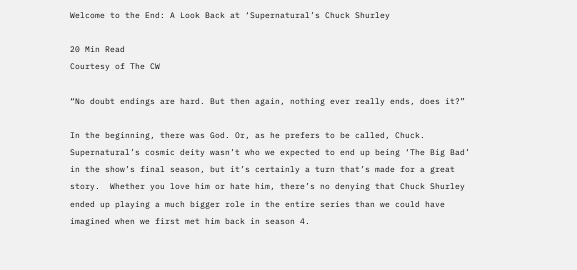Welcome to the End: A Look Back at ‘Supernatural’s Chuck Shurley

20 Min Read
Courtesy of The CW

“No doubt endings are hard. But then again, nothing ever really ends, does it?”

In the beginning, there was God. Or, as he prefers to be called, Chuck. Supernatural’s cosmic deity wasn’t who we expected to end up being ‘The Big Bad’ in the show’s final season, but it’s certainly a turn that’s made for a great story.  Whether you love him or hate him, there’s no denying that Chuck Shurley ended up playing a much bigger role in the entire series than we could have imagined when we first met him back in season 4.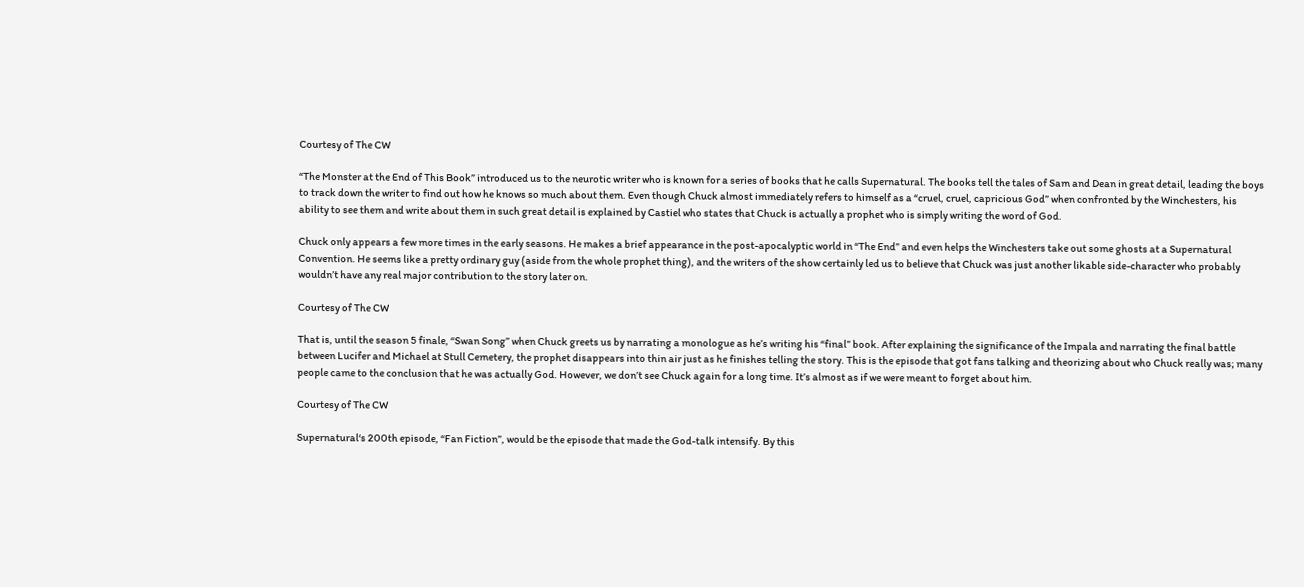Courtesy of The CW

“The Monster at the End of This Book” introduced us to the neurotic writer who is known for a series of books that he calls Supernatural. The books tell the tales of Sam and Dean in great detail, leading the boys to track down the writer to find out how he knows so much about them. Even though Chuck almost immediately refers to himself as a “cruel, cruel, capricious God” when confronted by the Winchesters, his ability to see them and write about them in such great detail is explained by Castiel who states that Chuck is actually a prophet who is simply writing the word of God.

Chuck only appears a few more times in the early seasons. He makes a brief appearance in the post-apocalyptic world in “The End” and even helps the Winchesters take out some ghosts at a Supernatural Convention. He seems like a pretty ordinary guy (aside from the whole prophet thing), and the writers of the show certainly led us to believe that Chuck was just another likable side-character who probably wouldn’t have any real major contribution to the story later on.

Courtesy of The CW

That is, until the season 5 finale, “Swan Song” when Chuck greets us by narrating a monologue as he’s writing his “final” book. After explaining the significance of the Impala and narrating the final battle between Lucifer and Michael at Stull Cemetery, the prophet disappears into thin air just as he finishes telling the story. This is the episode that got fans talking and theorizing about who Chuck really was; many people came to the conclusion that he was actually God. However, we don’t see Chuck again for a long time. It’s almost as if we were meant to forget about him.

Courtesy of The CW

Supernatural‘s 200th episode, “Fan Fiction”, would be the episode that made the God-talk intensify. By this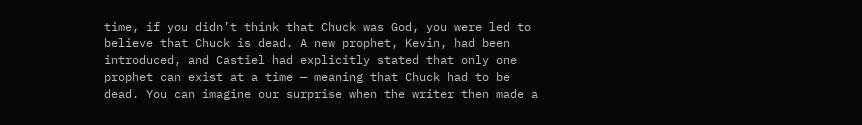time, if you didn’t think that Chuck was God, you were led to believe that Chuck is dead. A new prophet, Kevin, had been introduced, and Castiel had explicitly stated that only one prophet can exist at a time — meaning that Chuck had to be dead. You can imagine our surprise when the writer then made a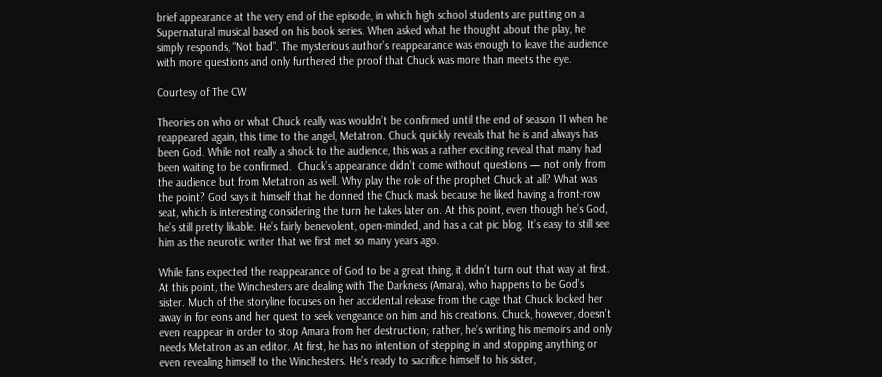brief appearance at the very end of the episode, in which high school students are putting on a Supernatural musical based on his book series. When asked what he thought about the play, he simply responds, “Not bad”. The mysterious author’s reappearance was enough to leave the audience with more questions and only furthered the proof that Chuck was more than meets the eye.

Courtesy of The CW

Theories on who or what Chuck really was wouldn’t be confirmed until the end of season 11 when he reappeared again, this time to the angel, Metatron. Chuck quickly reveals that he is and always has been God. While not really a shock to the audience, this was a rather exciting reveal that many had been waiting to be confirmed.  Chuck’s appearance didn’t come without questions — not only from the audience but from Metatron as well. Why play the role of the prophet Chuck at all? What was the point? God says it himself that he donned the Chuck mask because he liked having a front-row seat, which is interesting considering the turn he takes later on. At this point, even though he’s God, he’s still pretty likable. He’s fairly benevolent, open-minded, and has a cat pic blog. It’s easy to still see him as the neurotic writer that we first met so many years ago.

While fans expected the reappearance of God to be a great thing, it didn’t turn out that way at first. At this point, the Winchesters are dealing with The Darkness (Amara), who happens to be God’s sister. Much of the storyline focuses on her accidental release from the cage that Chuck locked her away in for eons and her quest to seek vengeance on him and his creations. Chuck, however, doesn’t even reappear in order to stop Amara from her destruction; rather, he’s writing his memoirs and only needs Metatron as an editor. At first, he has no intention of stepping in and stopping anything or even revealing himself to the Winchesters. He’s ready to sacrifice himself to his sister,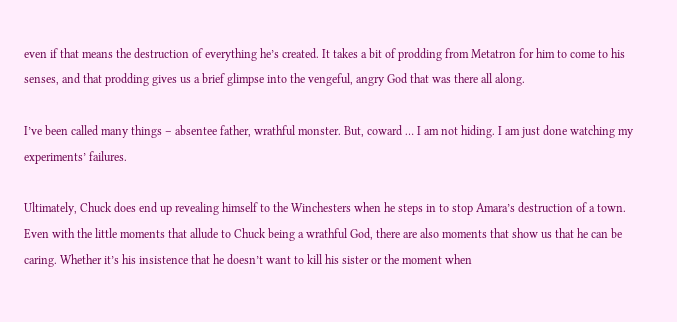even if that means the destruction of everything he’s created. It takes a bit of prodding from Metatron for him to come to his senses, and that prodding gives us a brief glimpse into the vengeful, angry God that was there all along.

I’ve been called many things – absentee father, wrathful monster. But, coward … I am not hiding. I am just done watching my experiments’ failures.

Ultimately, Chuck does end up revealing himself to the Winchesters when he steps in to stop Amara’s destruction of a town. Even with the little moments that allude to Chuck being a wrathful God, there are also moments that show us that he can be caring. Whether it’s his insistence that he doesn’t want to kill his sister or the moment when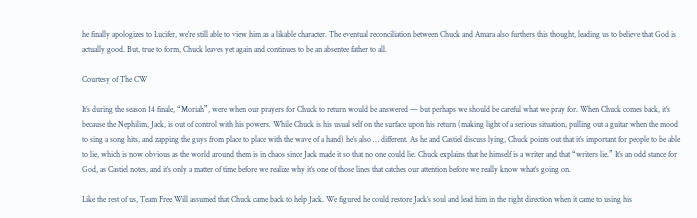he finally apologizes to Lucifer, we’re still able to view him as a likable character. The eventual reconciliation between Chuck and Amara also furthers this thought, leading us to believe that God is actually good. But, true to form, Chuck leaves yet again and continues to be an absentee father to all.

Courtesy of The CW

It’s during the season 14 finale, “Moriah”, were when our prayers for Chuck to return would be answered — but perhaps we should be careful what we pray for. When Chuck comes back, it’s because the Nephilim, Jack, is out of control with his powers. While Chuck is his usual self on the surface upon his return (making light of a serious situation, pulling out a guitar when the mood to sing a song hits, and zapping the guys from place to place with the wave of a hand) he’s also … different. As he and Castiel discuss lying, Chuck points out that it’s important for people to be able to lie, which is now obvious as the world around them is in chaos since Jack made it so that no one could lie. Chuck explains that he himself is a writer and that “writers lie.” It’s an odd stance for God, as Castiel notes, and it’s only a matter of time before we realize why it’s one of those lines that catches our attention before we really know what’s going on.

Like the rest of us, Team Free Will assumed that Chuck came back to help Jack. We figured he could restore Jack’s soul and lead him in the right direction when it came to using his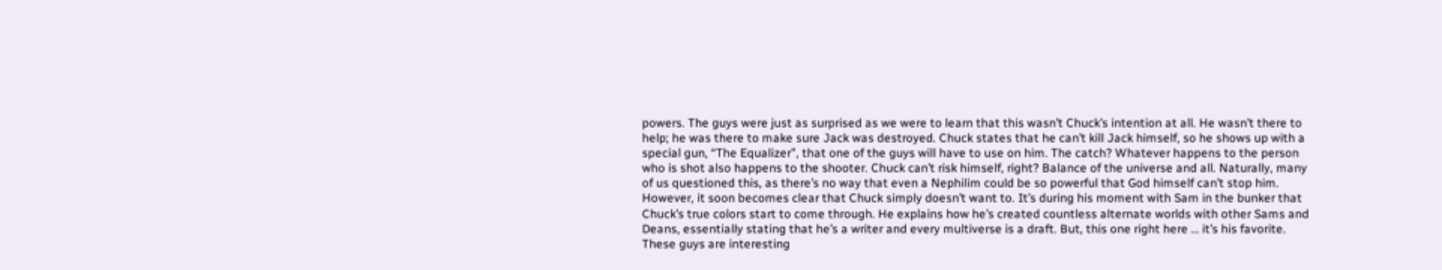powers. The guys were just as surprised as we were to learn that this wasn’t Chuck’s intention at all. He wasn’t there to help; he was there to make sure Jack was destroyed. Chuck states that he can’t kill Jack himself, so he shows up with a special gun, “The Equalizer”, that one of the guys will have to use on him. The catch? Whatever happens to the person who is shot also happens to the shooter. Chuck can’t risk himself, right? Balance of the universe and all. Naturally, many of us questioned this, as there’s no way that even a Nephilim could be so powerful that God himself can’t stop him. However, it soon becomes clear that Chuck simply doesn’t want to. It’s during his moment with Sam in the bunker that Chuck’s true colors start to come through. He explains how he’s created countless alternate worlds with other Sams and Deans, essentially stating that he’s a writer and every multiverse is a draft. But, this one right here … it’s his favorite. These guys are interesting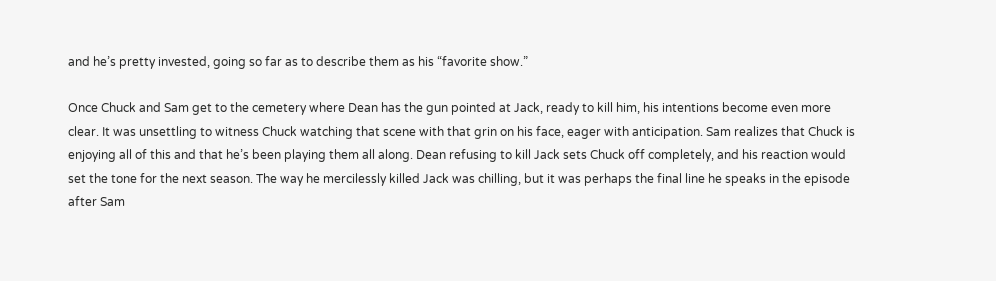and he’s pretty invested, going so far as to describe them as his “favorite show.”

Once Chuck and Sam get to the cemetery where Dean has the gun pointed at Jack, ready to kill him, his intentions become even more clear. It was unsettling to witness Chuck watching that scene with that grin on his face, eager with anticipation. Sam realizes that Chuck is enjoying all of this and that he’s been playing them all along. Dean refusing to kill Jack sets Chuck off completely, and his reaction would set the tone for the next season. The way he mercilessly killed Jack was chilling, but it was perhaps the final line he speaks in the episode after Sam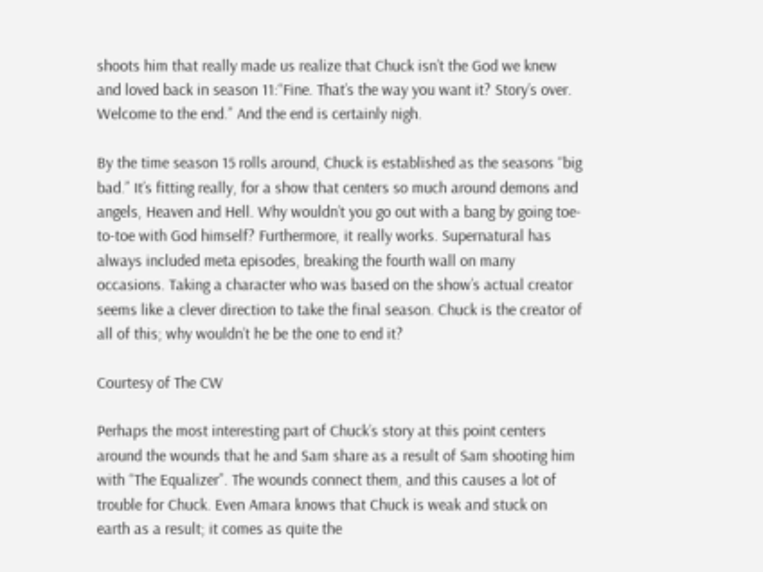shoots him that really made us realize that Chuck isn’t the God we knew and loved back in season 11:“Fine. That’s the way you want it? Story’s over. Welcome to the end.” And the end is certainly nigh.

By the time season 15 rolls around, Chuck is established as the seasons “big bad.” It’s fitting really, for a show that centers so much around demons and angels, Heaven and Hell. Why wouldn’t you go out with a bang by going toe-to-toe with God himself? Furthermore, it really works. Supernatural has always included meta episodes, breaking the fourth wall on many occasions. Taking a character who was based on the show’s actual creator seems like a clever direction to take the final season. Chuck is the creator of all of this; why wouldn’t he be the one to end it?

Courtesy of The CW

Perhaps the most interesting part of Chuck’s story at this point centers around the wounds that he and Sam share as a result of Sam shooting him with “The Equalizer”. The wounds connect them, and this causes a lot of trouble for Chuck. Even Amara knows that Chuck is weak and stuck on earth as a result; it comes as quite the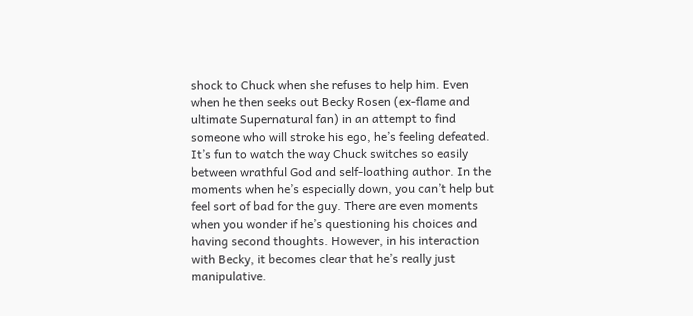shock to Chuck when she refuses to help him. Even when he then seeks out Becky Rosen (ex-flame and ultimate Supernatural fan) in an attempt to find someone who will stroke his ego, he’s feeling defeated. It’s fun to watch the way Chuck switches so easily between wrathful God and self-loathing author. In the moments when he’s especially down, you can’t help but feel sort of bad for the guy. There are even moments when you wonder if he’s questioning his choices and having second thoughts. However, in his interaction with Becky, it becomes clear that he’s really just manipulative.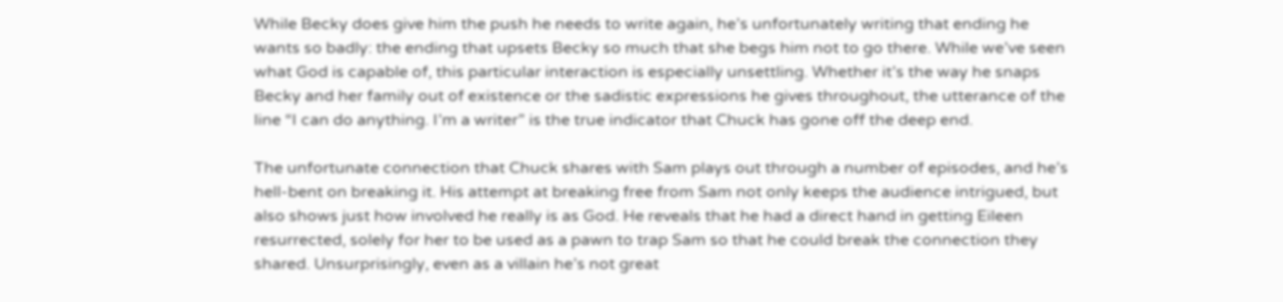While Becky does give him the push he needs to write again, he’s unfortunately writing that ending he wants so badly: the ending that upsets Becky so much that she begs him not to go there. While we’ve seen what God is capable of, this particular interaction is especially unsettling. Whether it’s the way he snaps Becky and her family out of existence or the sadistic expressions he gives throughout, the utterance of the line “I can do anything. I’m a writer” is the true indicator that Chuck has gone off the deep end.

The unfortunate connection that Chuck shares with Sam plays out through a number of episodes, and he’s hell-bent on breaking it. His attempt at breaking free from Sam not only keeps the audience intrigued, but also shows just how involved he really is as God. He reveals that he had a direct hand in getting Eileen resurrected, solely for her to be used as a pawn to trap Sam so that he could break the connection they shared. Unsurprisingly, even as a villain he’s not great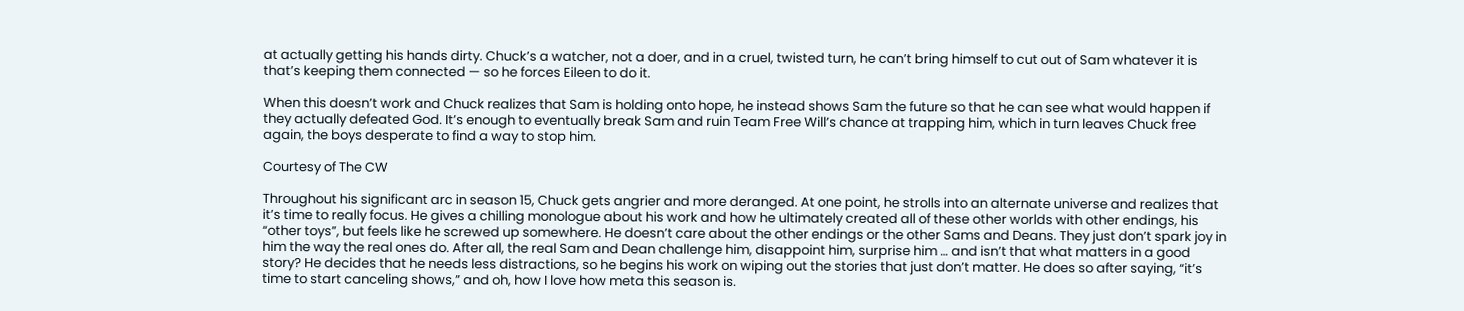at actually getting his hands dirty. Chuck’s a watcher, not a doer, and in a cruel, twisted turn, he can’t bring himself to cut out of Sam whatever it is that’s keeping them connected — so he forces Eileen to do it.

When this doesn’t work and Chuck realizes that Sam is holding onto hope, he instead shows Sam the future so that he can see what would happen if they actually defeated God. It’s enough to eventually break Sam and ruin Team Free Will’s chance at trapping him, which in turn leaves Chuck free again, the boys desperate to find a way to stop him.

Courtesy of The CW

Throughout his significant arc in season 15, Chuck gets angrier and more deranged. At one point, he strolls into an alternate universe and realizes that it’s time to really focus. He gives a chilling monologue about his work and how he ultimately created all of these other worlds with other endings, his “other toys”, but feels like he screwed up somewhere. He doesn’t care about the other endings or the other Sams and Deans. They just don’t spark joy in him the way the real ones do. After all, the real Sam and Dean challenge him, disappoint him, surprise him … and isn’t that what matters in a good story? He decides that he needs less distractions, so he begins his work on wiping out the stories that just don’t matter. He does so after saying, “it’s time to start canceling shows,” and oh, how I love how meta this season is.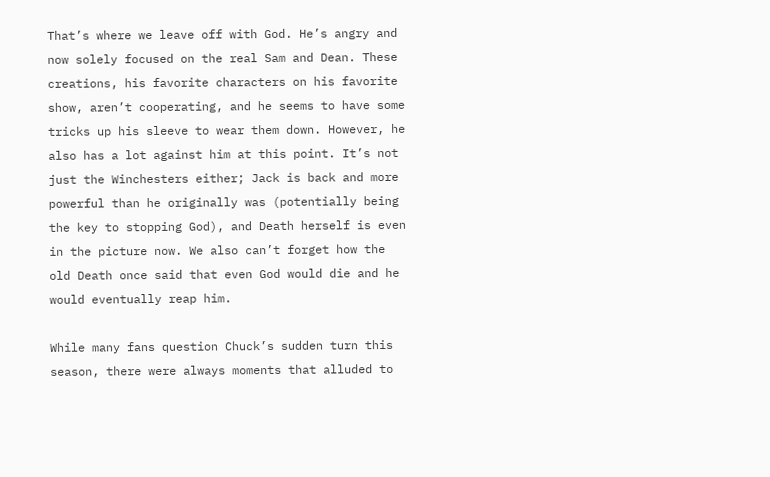That’s where we leave off with God. He’s angry and now solely focused on the real Sam and Dean. These creations, his favorite characters on his favorite show, aren’t cooperating, and he seems to have some tricks up his sleeve to wear them down. However, he also has a lot against him at this point. It’s not just the Winchesters either; Jack is back and more powerful than he originally was (potentially being the key to stopping God), and Death herself is even in the picture now. We also can’t forget how the old Death once said that even God would die and he would eventually reap him.

While many fans question Chuck’s sudden turn this season, there were always moments that alluded to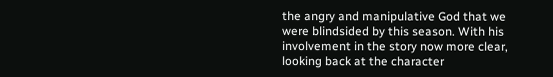the angry and manipulative God that we were blindsided by this season. With his involvement in the story now more clear, looking back at the character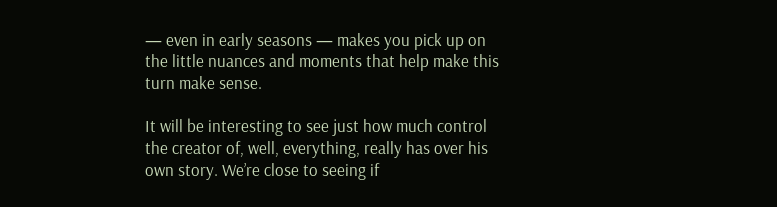— even in early seasons — makes you pick up on the little nuances and moments that help make this turn make sense.

It will be interesting to see just how much control the creator of, well, everything, really has over his own story. We’re close to seeing if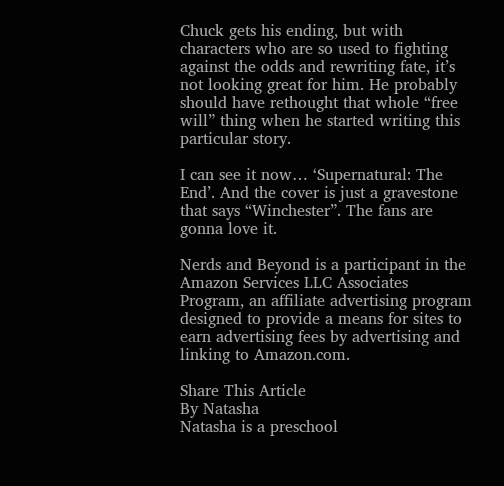Chuck gets his ending, but with characters who are so used to fighting against the odds and rewriting fate, it’s not looking great for him. He probably should have rethought that whole “free will” thing when he started writing this particular story.

I can see it now… ‘Supernatural: The End’. And the cover is just a gravestone that says “Winchester”. The fans are gonna love it.

Nerds and Beyond is a participant in the Amazon Services LLC Associates Program, an affiliate advertising program designed to provide a means for sites to earn advertising fees by advertising and linking to Amazon.com.

Share This Article
By Natasha
Natasha is a preschool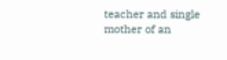teacher and single mother of an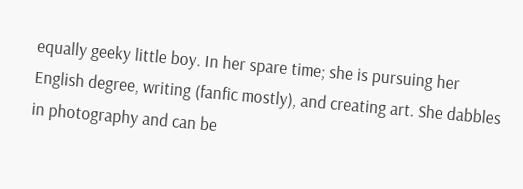equally geeky little boy. In her spare time; she is pursuing her English degree, writing (fanfic mostly), and creating art. She dabbles in photography and can be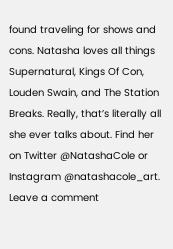found traveling for shows and cons. Natasha loves all things Supernatural, Kings Of Con, Louden Swain, and The Station Breaks. Really, that’s literally all she ever talks about. Find her on Twitter @NatashaCole or Instagram @natashacole_art.
Leave a comment